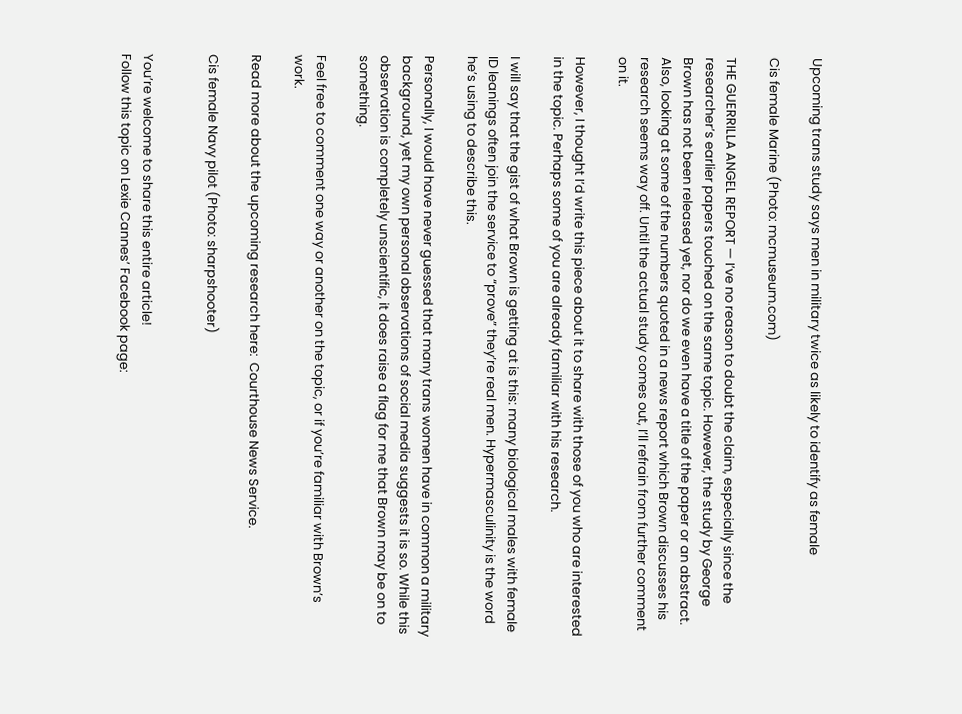Upcoming trans study says men in military twice as likely to identify as female

Cis female Marine (Photo: mcmuseum.com)

THE GUERRILLA ANGEL REPORT — I’ve no reason to doubt the claim, especially since the researcher’s earlier papers touched on the same topic. However, the study by George Brown has not been released yet, nor do we even have a title of the paper or an abstract. Also, looking at some of the numbers quoted in a news report which Brown discusses his research seems way off. Until the actual study comes out, I’ll refrain from further comment on it.

However, I thought I’d write this piece about it to share with those of you who are interested in the topic. Perhaps some of you are already familiar with his research.

I will say that the gist of what Brown is getting at is this: many biological males with female ID leanings often join the service to “prove” they’re real men. Hypermasculinity is the word he’s using to describe this.

Personally, I would have never guessed that many trans women have in common a military background, yet my own personal observations of social media suggests it is so. While this observation is completely unscientific, it does raise a flag for me that Brown may be on to something.

Feel free to comment one way or another on the topic, or if you’re familiar with Brown’s work.

Read more about the upcoming research here:  Courthouse News Service.

Cis female Navy pilot (Photo: sharpshooter)


You’re welcome to share this entire article!
Follow this topic on Lexie Cannes’ Facebook page: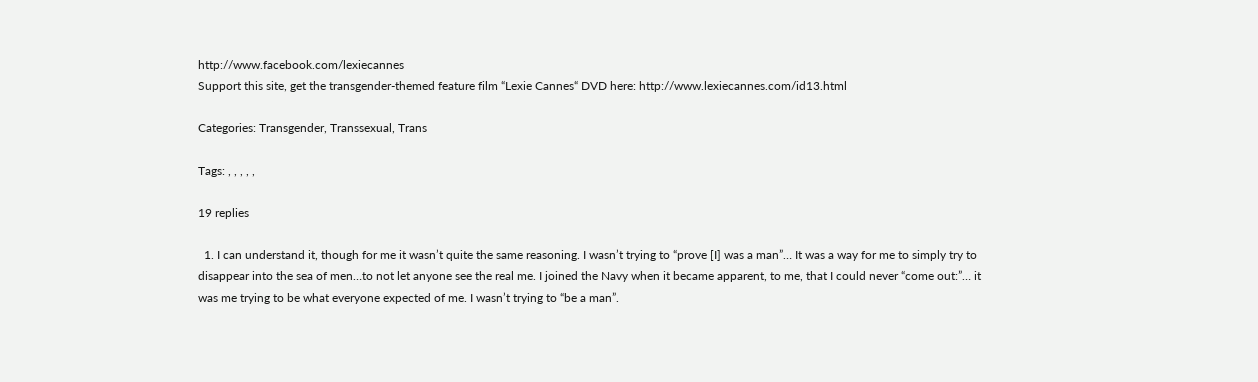http://www.facebook.com/lexiecannes
Support this site, get the transgender-themed feature film “Lexie Cannes“ DVD here: http://www.lexiecannes.com/id13.html

Categories: Transgender, Transsexual, Trans

Tags: , , , , ,

19 replies

  1. I can understand it, though for me it wasn’t quite the same reasoning. I wasn’t trying to “prove [I] was a man”… It was a way for me to simply try to disappear into the sea of men…to not let anyone see the real me. I joined the Navy when it became apparent, to me, that I could never “come out:”… it was me trying to be what everyone expected of me. I wasn’t trying to “be a man”.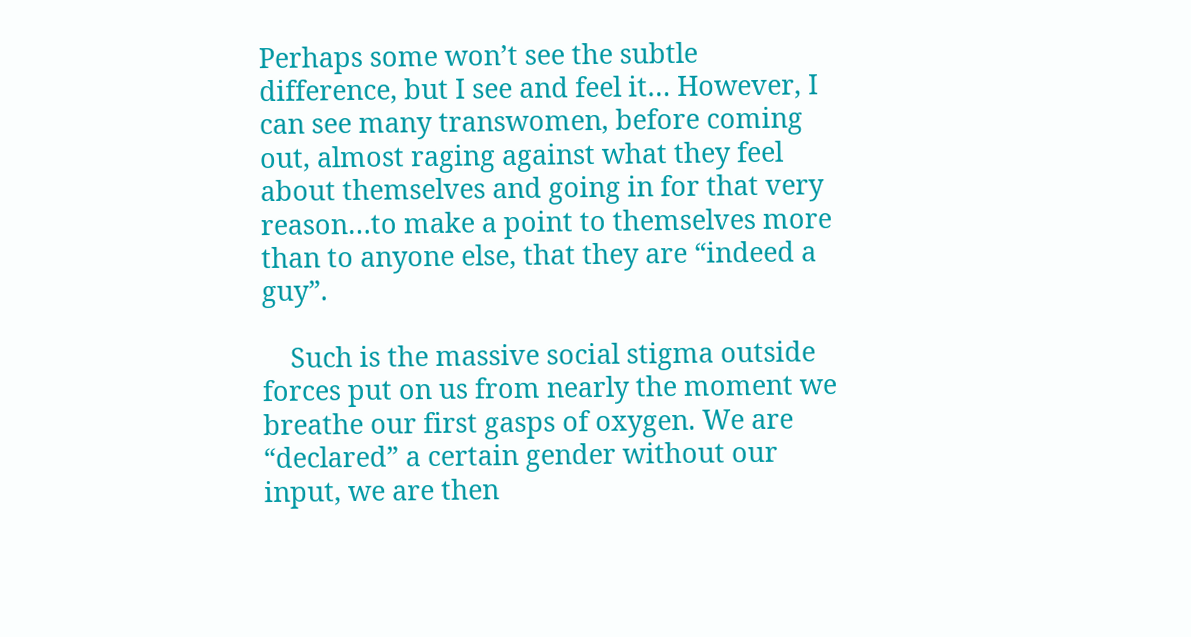Perhaps some won’t see the subtle difference, but I see and feel it… However, I can see many transwomen, before coming out, almost raging against what they feel about themselves and going in for that very reason…to make a point to themselves more than to anyone else, that they are “indeed a guy”.

    Such is the massive social stigma outside forces put on us from nearly the moment we breathe our first gasps of oxygen. We are “declared” a certain gender without our input, we are then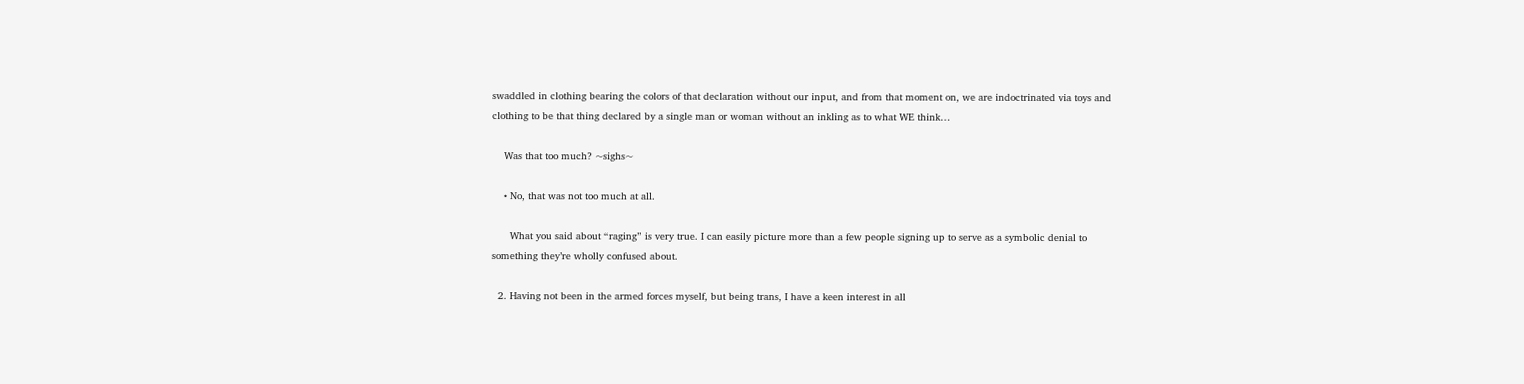swaddled in clothing bearing the colors of that declaration without our input, and from that moment on, we are indoctrinated via toys and clothing to be that thing declared by a single man or woman without an inkling as to what WE think…

    Was that too much? ~sighs~

    • No, that was not too much at all.

      What you said about “raging” is very true. I can easily picture more than a few people signing up to serve as a symbolic denial to something they’re wholly confused about.

  2. Having not been in the armed forces myself, but being trans, I have a keen interest in all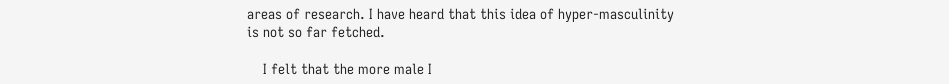areas of research. I have heard that this idea of hyper-masculinity is not so far fetched.

    I felt that the more male I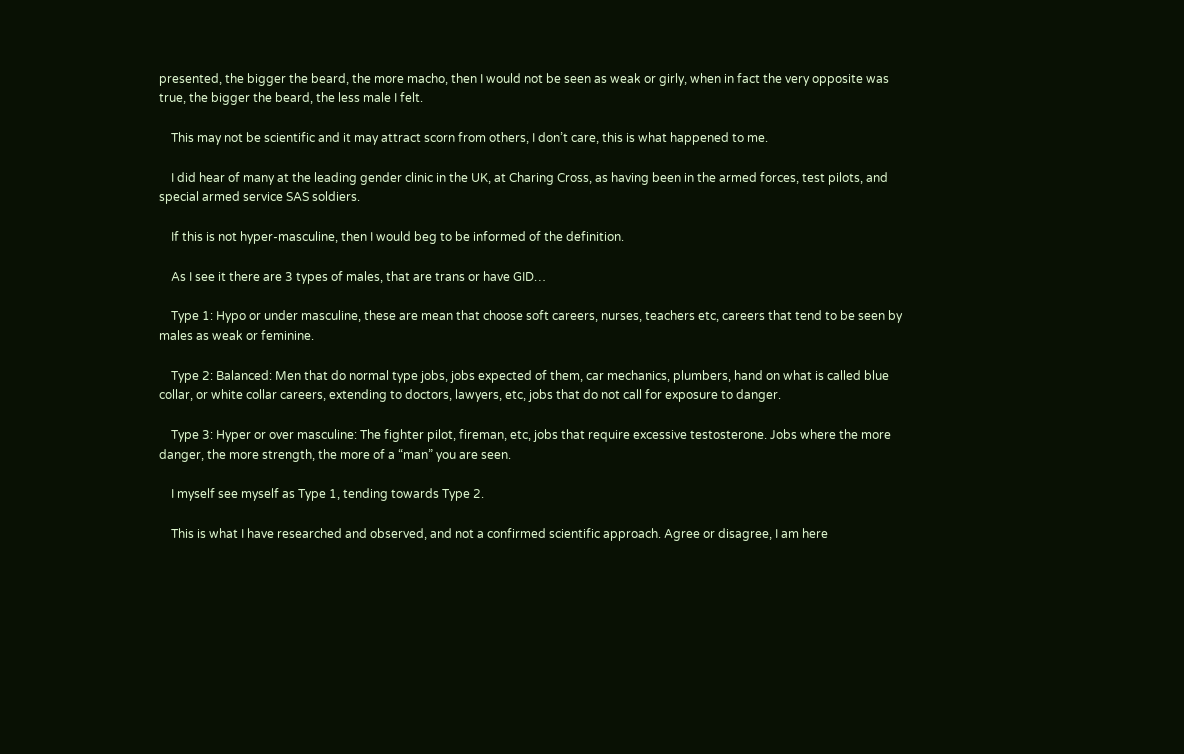presented, the bigger the beard, the more macho, then I would not be seen as weak or girly, when in fact the very opposite was true, the bigger the beard, the less male I felt.

    This may not be scientific and it may attract scorn from others, I don’t care, this is what happened to me.

    I did hear of many at the leading gender clinic in the UK, at Charing Cross, as having been in the armed forces, test pilots, and special armed service SAS soldiers.

    If this is not hyper-masculine, then I would beg to be informed of the definition.

    As I see it there are 3 types of males, that are trans or have GID…

    Type 1: Hypo or under masculine, these are mean that choose soft careers, nurses, teachers etc, careers that tend to be seen by males as weak or feminine.

    Type 2: Balanced: Men that do normal type jobs, jobs expected of them, car mechanics, plumbers, hand on what is called blue collar, or white collar careers, extending to doctors, lawyers, etc, jobs that do not call for exposure to danger.

    Type 3: Hyper or over masculine: The fighter pilot, fireman, etc, jobs that require excessive testosterone. Jobs where the more danger, the more strength, the more of a “man” you are seen.

    I myself see myself as Type 1, tending towards Type 2.

    This is what I have researched and observed, and not a confirmed scientific approach. Agree or disagree, I am here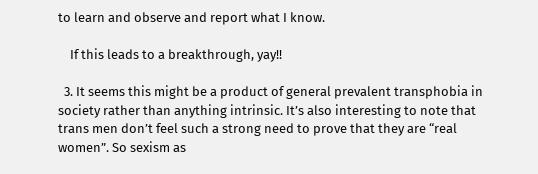to learn and observe and report what I know.

    If this leads to a breakthrough, yay!!

  3. It seems this might be a product of general prevalent transphobia in society rather than anything intrinsic. It’s also interesting to note that trans men don’t feel such a strong need to prove that they are “real women”. So sexism as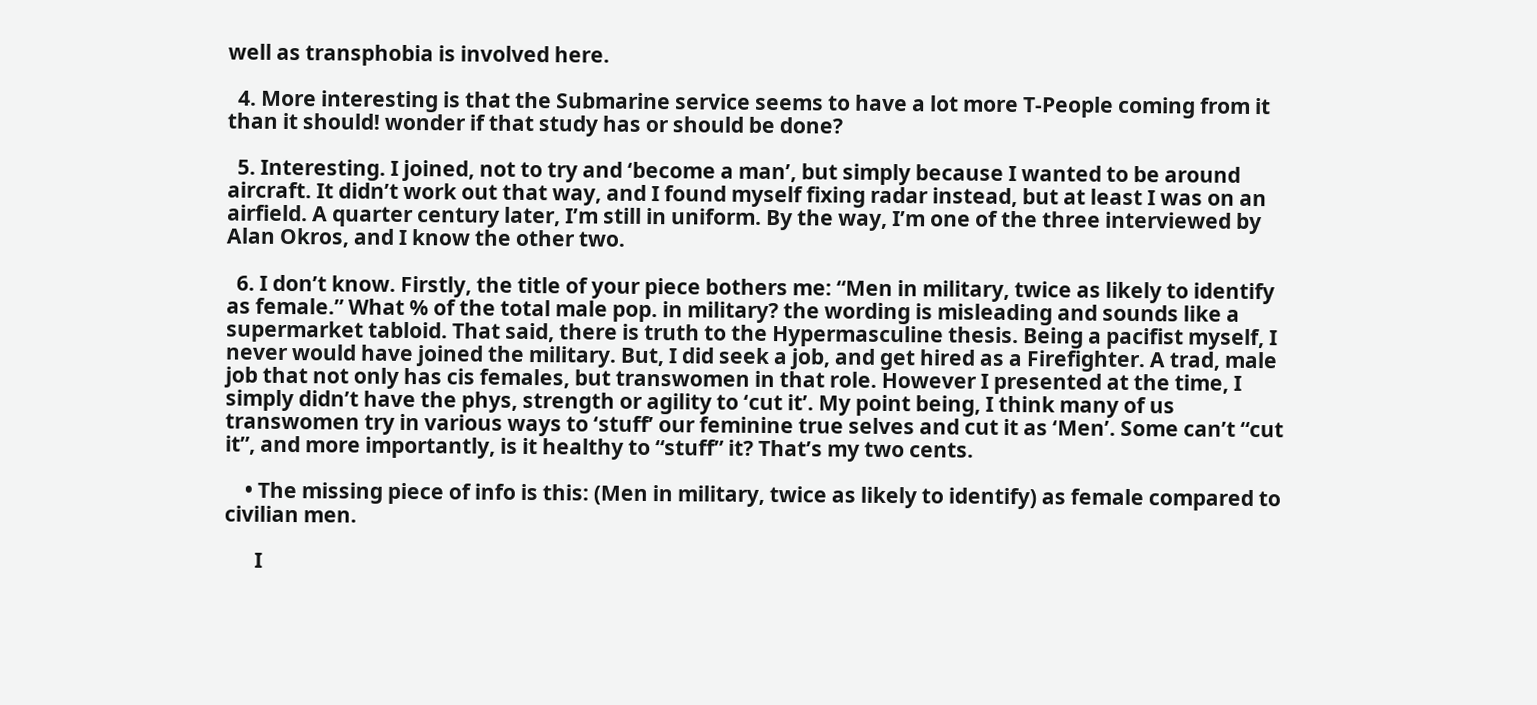well as transphobia is involved here.

  4. More interesting is that the Submarine service seems to have a lot more T-People coming from it than it should! wonder if that study has or should be done?

  5. Interesting. I joined, not to try and ‘become a man’, but simply because I wanted to be around aircraft. It didn’t work out that way, and I found myself fixing radar instead, but at least I was on an airfield. A quarter century later, I’m still in uniform. By the way, I’m one of the three interviewed by Alan Okros, and I know the other two.

  6. I don’t know. Firstly, the title of your piece bothers me: “Men in military, twice as likely to identify as female.” What % of the total male pop. in military? the wording is misleading and sounds like a supermarket tabloid. That said, there is truth to the Hypermasculine thesis. Being a pacifist myself, I never would have joined the military. But, I did seek a job, and get hired as a Firefighter. A trad, male job that not only has cis females, but transwomen in that role. However I presented at the time, I simply didn’t have the phys, strength or agility to ‘cut it’. My point being, I think many of us transwomen try in various ways to ‘stuff’ our feminine true selves and cut it as ‘Men’. Some can’t “cut it”, and more importantly, is it healthy to “stuff” it? That’s my two cents.

    • The missing piece of info is this: (Men in military, twice as likely to identify) as female compared to civilian men.

      I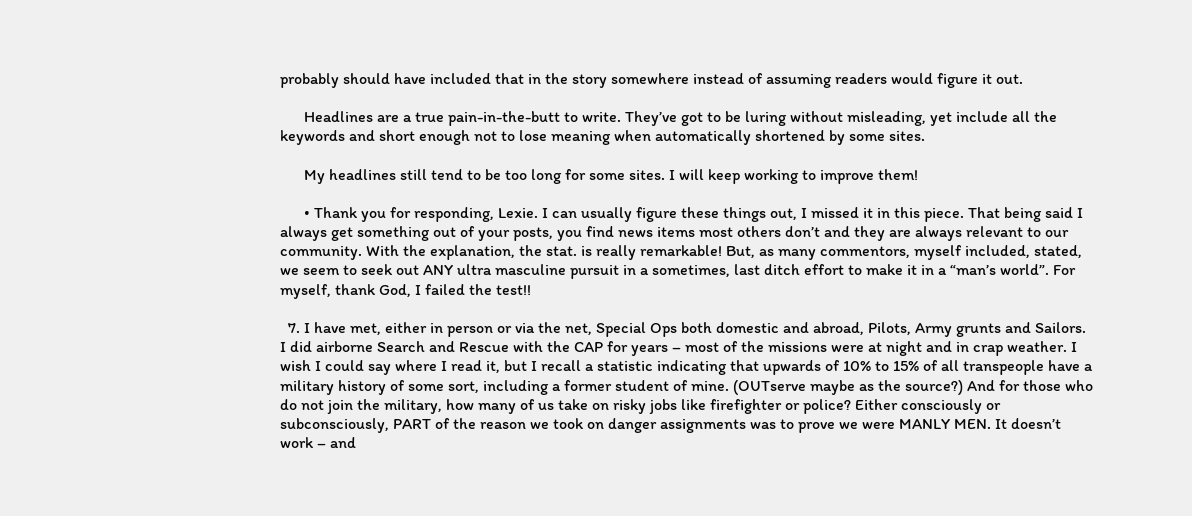probably should have included that in the story somewhere instead of assuming readers would figure it out.

      Headlines are a true pain-in-the-butt to write. They’ve got to be luring without misleading, yet include all the keywords and short enough not to lose meaning when automatically shortened by some sites.

      My headlines still tend to be too long for some sites. I will keep working to improve them!

      • Thank you for responding, Lexie. I can usually figure these things out, I missed it in this piece. That being said I always get something out of your posts, you find news items most others don’t and they are always relevant to our community. With the explanation, the stat. is really remarkable! But, as many commentors, myself included, stated, we seem to seek out ANY ultra masculine pursuit in a sometimes, last ditch effort to make it in a “man’s world”. For myself, thank God, I failed the test!!

  7. I have met, either in person or via the net, Special Ops both domestic and abroad, Pilots, Army grunts and Sailors. I did airborne Search and Rescue with the CAP for years – most of the missions were at night and in crap weather. I wish I could say where I read it, but I recall a statistic indicating that upwards of 10% to 15% of all transpeople have a military history of some sort, including a former student of mine. (OUTserve maybe as the source?) And for those who do not join the military, how many of us take on risky jobs like firefighter or police? Either consciously or subconsciously, PART of the reason we took on danger assignments was to prove we were MANLY MEN. It doesn’t work – and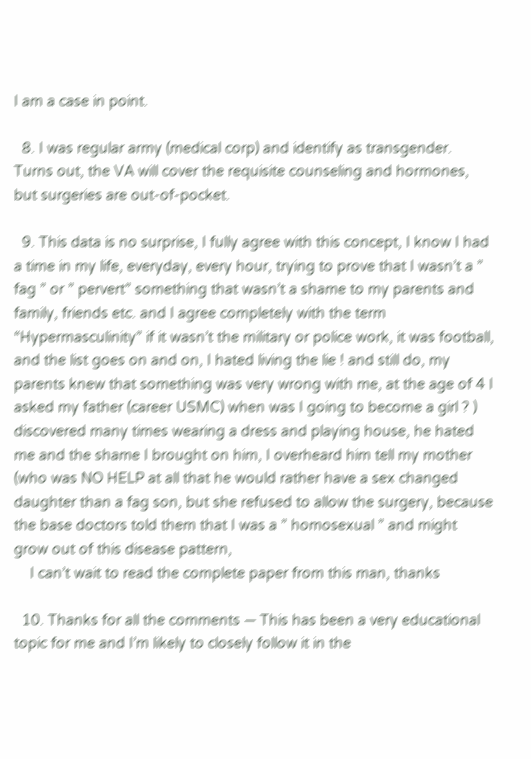I am a case in point.

  8. I was regular army (medical corp) and identify as transgender. Turns out, the VA will cover the requisite counseling and hormones, but surgeries are out-of-pocket.

  9. This data is no surprise, I fully agree with this concept, I know I had a time in my life, everyday, every hour, trying to prove that I wasn’t a ” fag ” or ” pervert” something that wasn’t a shame to my parents and family, friends etc. and I agree completely with the term “Hypermasculinity” if it wasn’t the military or police work, it was football, and the list goes on and on, I hated living the lie ! and still do, my parents knew that something was very wrong with me, at the age of 4 I asked my father (career USMC) when was I going to become a girl ? ) discovered many times wearing a dress and playing house, he hated me and the shame I brought on him, I overheard him tell my mother (who was NO HELP at all that he would rather have a sex changed daughter than a fag son, but she refused to allow the surgery, because the base doctors told them that I was a ” homosexual ” and might grow out of this disease pattern,
    I can’t wait to read the complete paper from this man, thanks

  10. Thanks for all the comments — This has been a very educational topic for me and I’m likely to closely follow it in the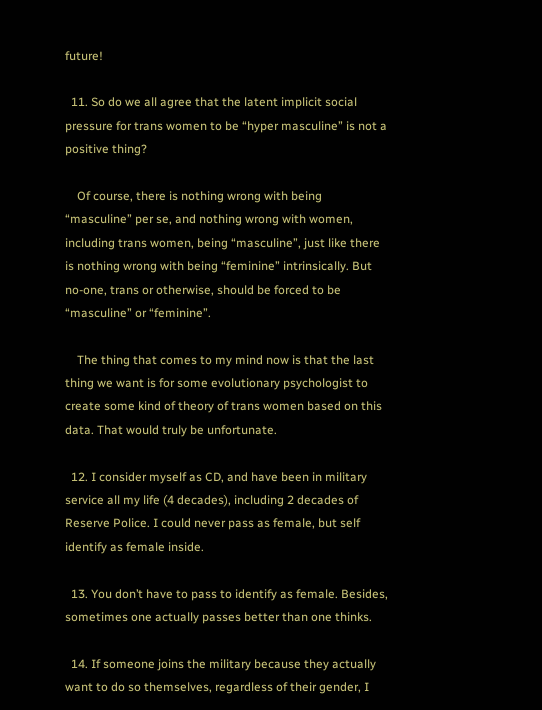future!

  11. So do we all agree that the latent implicit social pressure for trans women to be “hyper masculine” is not a positive thing?

    Of course, there is nothing wrong with being “masculine” per se, and nothing wrong with women, including trans women, being “masculine”, just like there is nothing wrong with being “feminine” intrinsically. But no-one, trans or otherwise, should be forced to be “masculine” or “feminine”.

    The thing that comes to my mind now is that the last thing we want is for some evolutionary psychologist to create some kind of theory of trans women based on this data. That would truly be unfortunate.

  12. I consider myself as CD, and have been in military service all my life (4 decades), including 2 decades of Reserve Police. I could never pass as female, but self identify as female inside.

  13. You don’t have to pass to identify as female. Besides, sometimes one actually passes better than one thinks.

  14. If someone joins the military because they actually want to do so themselves, regardless of their gender, I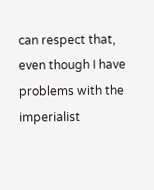can respect that, even though I have problems with the imperialist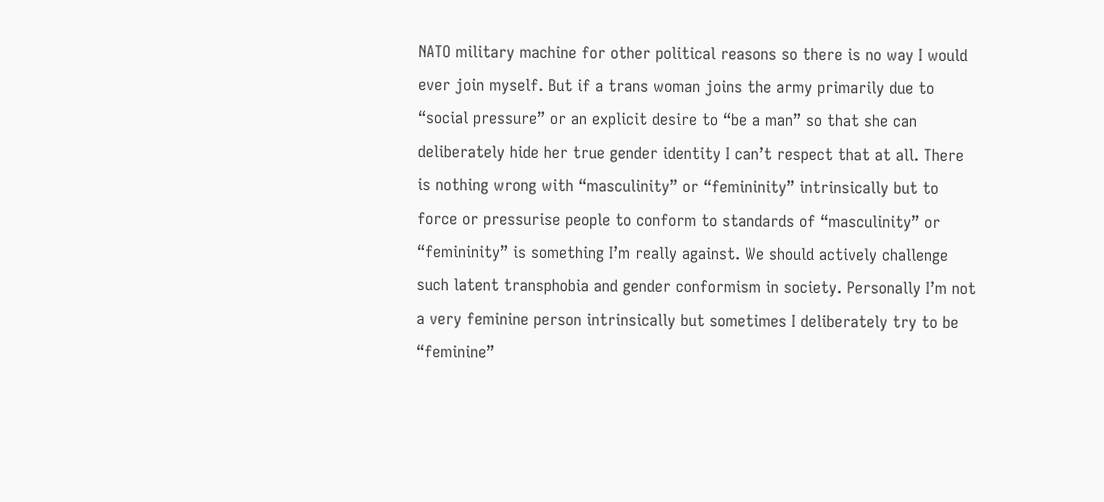NATO military machine for other political reasons so there is no way I would ever join myself. But if a trans woman joins the army primarily due to “social pressure” or an explicit desire to “be a man” so that she can deliberately hide her true gender identity I can’t respect that at all. There is nothing wrong with “masculinity” or “femininity” intrinsically but to force or pressurise people to conform to standards of “masculinity” or “femininity” is something I’m really against. We should actively challenge such latent transphobia and gender conformism in society. Personally I’m not a very feminine person intrinsically but sometimes I deliberately try to be “feminine”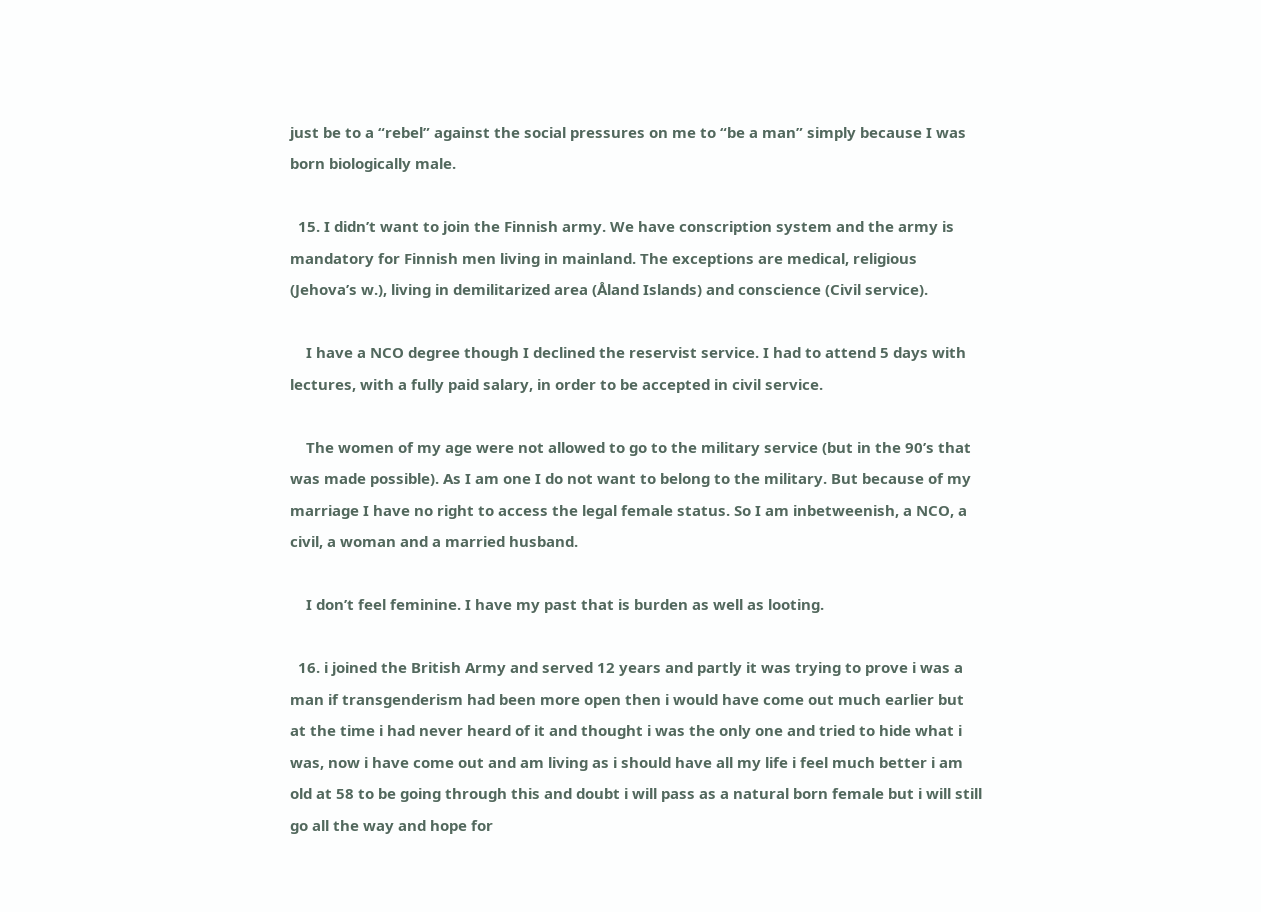just be to a “rebel” against the social pressures on me to “be a man” simply because I was born biologically male.

  15. I didn’t want to join the Finnish army. We have conscription system and the army is mandatory for Finnish men living in mainland. The exceptions are medical, religious (Jehova’s w.), living in demilitarized area (Åland Islands) and conscience (Civil service).

    I have a NCO degree though I declined the reservist service. I had to attend 5 days with lectures, with a fully paid salary, in order to be accepted in civil service.

    The women of my age were not allowed to go to the military service (but in the 90’s that was made possible). As I am one I do not want to belong to the military. But because of my marriage I have no right to access the legal female status. So I am inbetweenish, a NCO, a civil, a woman and a married husband.

    I don’t feel feminine. I have my past that is burden as well as looting.

  16. i joined the British Army and served 12 years and partly it was trying to prove i was a man if transgenderism had been more open then i would have come out much earlier but at the time i had never heard of it and thought i was the only one and tried to hide what i was, now i have come out and am living as i should have all my life i feel much better i am old at 58 to be going through this and doubt i will pass as a natural born female but i will still go all the way and hope for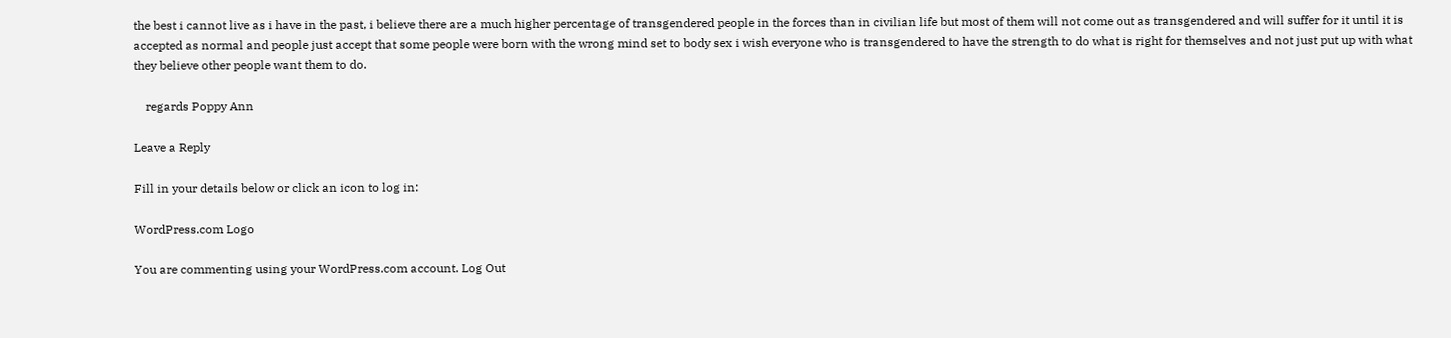the best i cannot live as i have in the past, i believe there are a much higher percentage of transgendered people in the forces than in civilian life but most of them will not come out as transgendered and will suffer for it until it is accepted as normal and people just accept that some people were born with the wrong mind set to body sex i wish everyone who is transgendered to have the strength to do what is right for themselves and not just put up with what they believe other people want them to do.

    regards Poppy Ann

Leave a Reply

Fill in your details below or click an icon to log in:

WordPress.com Logo

You are commenting using your WordPress.com account. Log Out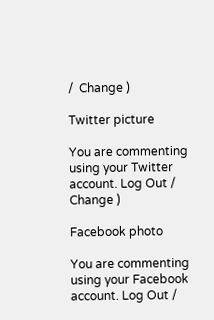/  Change )

Twitter picture

You are commenting using your Twitter account. Log Out /  Change )

Facebook photo

You are commenting using your Facebook account. Log Out /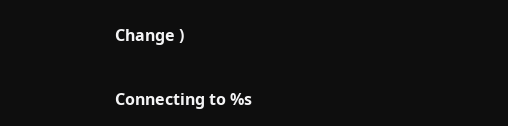Change )

Connecting to %s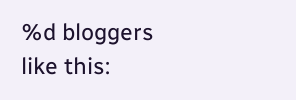%d bloggers like this: